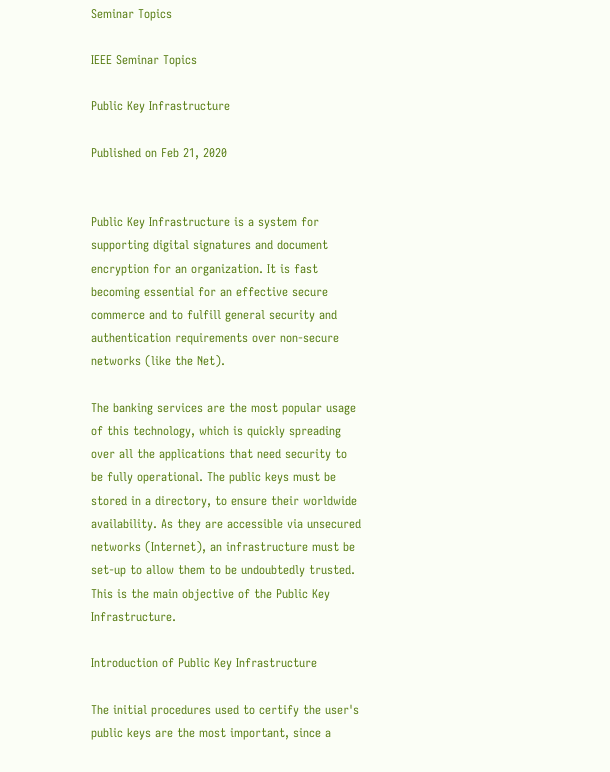Seminar Topics

IEEE Seminar Topics

Public Key Infrastructure

Published on Feb 21, 2020


Public Key Infrastructure is a system for supporting digital signatures and document encryption for an organization. It is fast becoming essential for an effective secure commerce and to fulfill general security and authentication requirements over non-secure networks (like the Net).

The banking services are the most popular usage of this technology, which is quickly spreading over all the applications that need security to be fully operational. The public keys must be stored in a directory, to ensure their worldwide availability. As they are accessible via unsecured networks (Internet), an infrastructure must be set-up to allow them to be undoubtedly trusted. This is the main objective of the Public Key Infrastructure.

Introduction of Public Key Infrastructure

The initial procedures used to certify the user's public keys are the most important, since a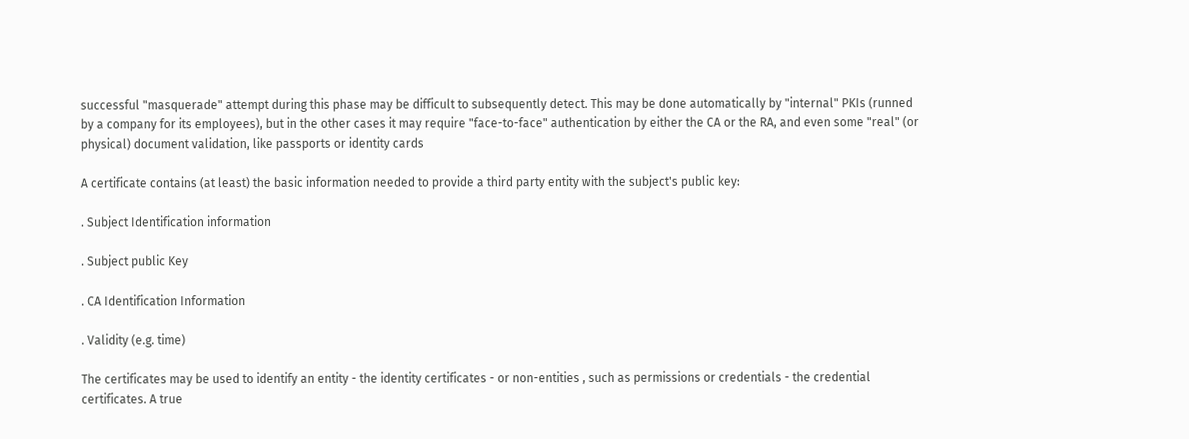successful "masquerade" attempt during this phase may be difficult to subsequently detect. This may be done automatically by "internal" PKIs (runned by a company for its employees), but in the other cases it may require "face-to-face" authentication by either the CA or the RA, and even some "real" (or physical) document validation, like passports or identity cards

A certificate contains (at least) the basic information needed to provide a third party entity with the subject's public key:

. Subject Identification information

. Subject public Key

. CA Identification Information

. Validity (e.g. time)

The certificates may be used to identify an entity - the identity certificates - or non-entities , such as permissions or credentials - the credential certificates. A true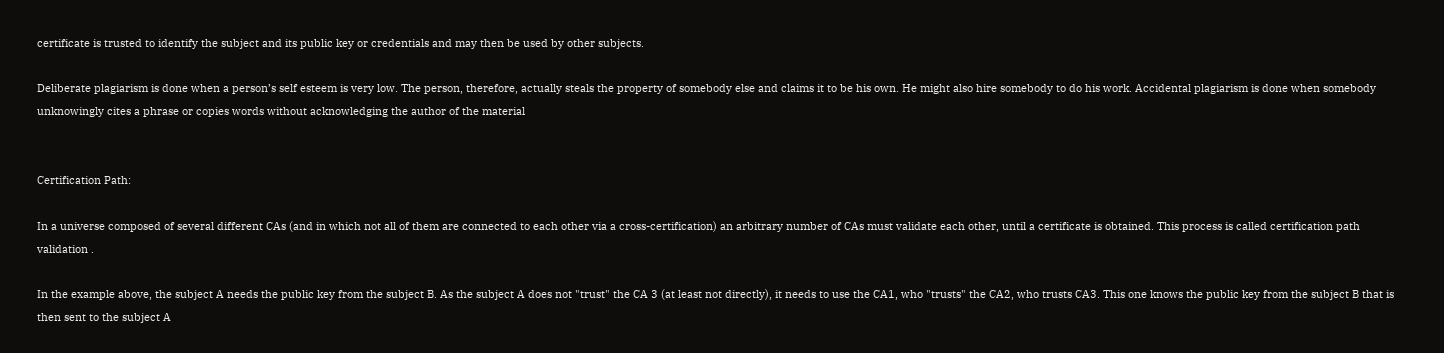certificate is trusted to identify the subject and its public key or credentials and may then be used by other subjects.

Deliberate plagiarism is done when a person’s self esteem is very low. The person, therefore, actually steals the property of somebody else and claims it to be his own. He might also hire somebody to do his work. Accidental plagiarism is done when somebody unknowingly cites a phrase or copies words without acknowledging the author of the material


Certification Path:

In a universe composed of several different CAs (and in which not all of them are connected to each other via a cross-certification) an arbitrary number of CAs must validate each other, until a certificate is obtained. This process is called certification path validation .

In the example above, the subject A needs the public key from the subject B. As the subject A does not "trust" the CA 3 (at least not directly), it needs to use the CA1, who "trusts" the CA2, who trusts CA3. This one knows the public key from the subject B that is then sent to the subject A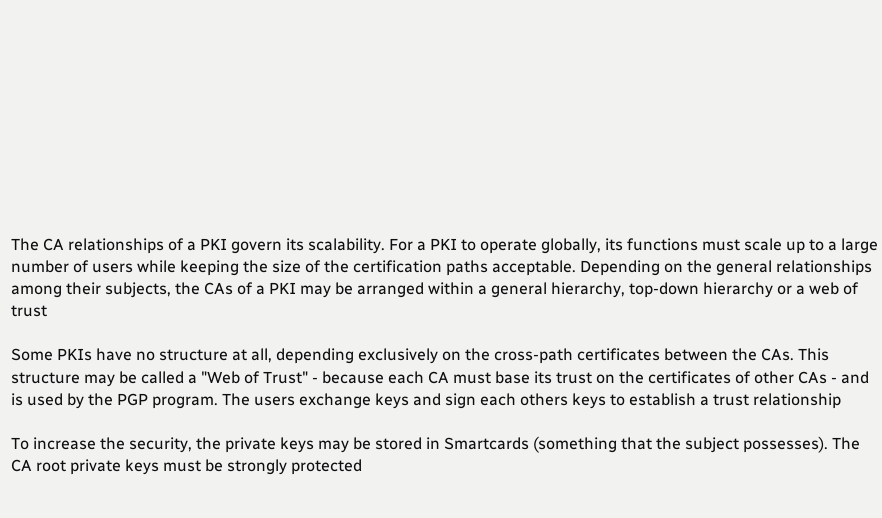The CA relationships of a PKI govern its scalability. For a PKI to operate globally, its functions must scale up to a large number of users while keeping the size of the certification paths acceptable. Depending on the general relationships among their subjects, the CAs of a PKI may be arranged within a general hierarchy, top-down hierarchy or a web of trust

Some PKIs have no structure at all, depending exclusively on the cross-path certificates between the CAs. This structure may be called a "Web of Trust" - because each CA must base its trust on the certificates of other CAs - and is used by the PGP program. The users exchange keys and sign each others keys to establish a trust relationship

To increase the security, the private keys may be stored in Smartcards (something that the subject possesses). The CA root private keys must be strongly protected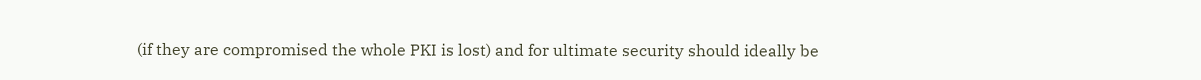(if they are compromised the whole PKI is lost) and for ultimate security should ideally be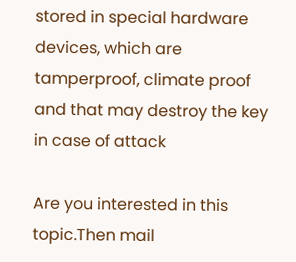stored in special hardware devices, which are tamperproof, climate proof and that may destroy the key in case of attack

Are you interested in this topic.Then mail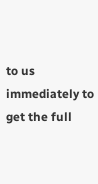to us immediately to get the full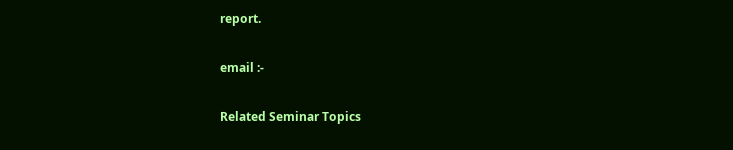report.

email :-

Related Seminar Topics